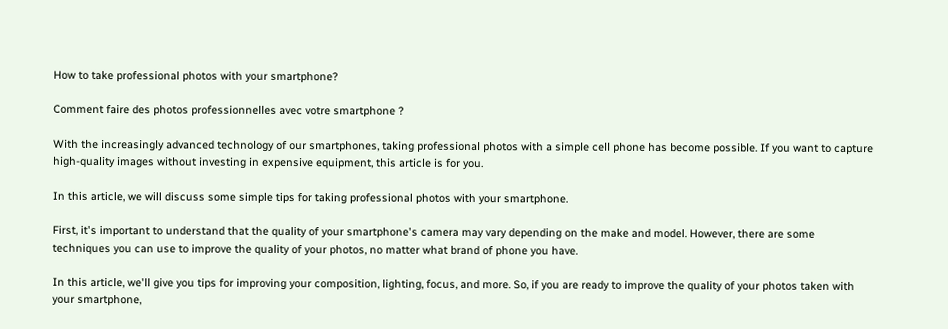How to take professional photos with your smartphone?

Comment faire des photos professionnelles avec votre smartphone ?

With the increasingly advanced technology of our smartphones, taking professional photos with a simple cell phone has become possible. If you want to capture high-quality images without investing in expensive equipment, this article is for you.

In this article, we will discuss some simple tips for taking professional photos with your smartphone.

First, it's important to understand that the quality of your smartphone's camera may vary depending on the make and model. However, there are some techniques you can use to improve the quality of your photos, no matter what brand of phone you have.

In this article, we'll give you tips for improving your composition, lighting, focus, and more. So, if you are ready to improve the quality of your photos taken with your smartphone,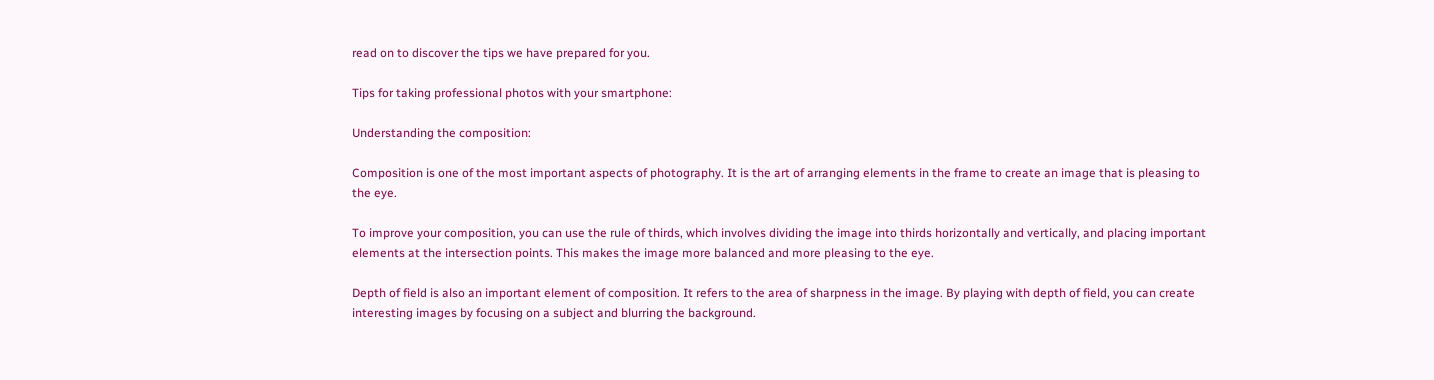read on to discover the tips we have prepared for you.

Tips for taking professional photos with your smartphone:

Understanding the composition:

Composition is one of the most important aspects of photography. It is the art of arranging elements in the frame to create an image that is pleasing to the eye.

To improve your composition, you can use the rule of thirds, which involves dividing the image into thirds horizontally and vertically, and placing important elements at the intersection points. This makes the image more balanced and more pleasing to the eye.

Depth of field is also an important element of composition. It refers to the area of sharpness in the image. By playing with depth of field, you can create interesting images by focusing on a subject and blurring the background.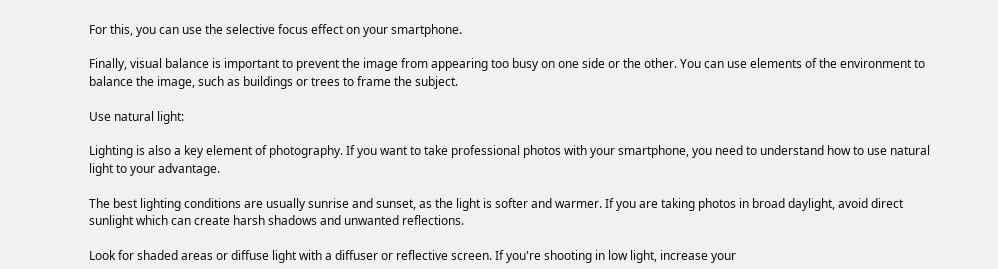For this, you can use the selective focus effect on your smartphone.

Finally, visual balance is important to prevent the image from appearing too busy on one side or the other. You can use elements of the environment to balance the image, such as buildings or trees to frame the subject.

Use natural light:

Lighting is also a key element of photography. If you want to take professional photos with your smartphone, you need to understand how to use natural light to your advantage.

The best lighting conditions are usually sunrise and sunset, as the light is softer and warmer. If you are taking photos in broad daylight, avoid direct sunlight which can create harsh shadows and unwanted reflections.

Look for shaded areas or diffuse light with a diffuser or reflective screen. If you're shooting in low light, increase your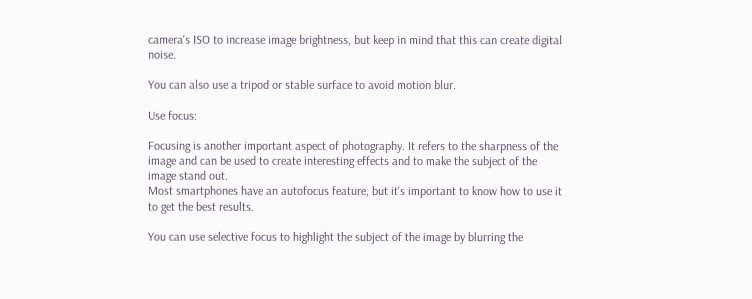camera's ISO to increase image brightness, but keep in mind that this can create digital noise.

You can also use a tripod or stable surface to avoid motion blur.

Use focus:

Focusing is another important aspect of photography. It refers to the sharpness of the image and can be used to create interesting effects and to make the subject of the image stand out.
Most smartphones have an autofocus feature, but it's important to know how to use it to get the best results.

You can use selective focus to highlight the subject of the image by blurring the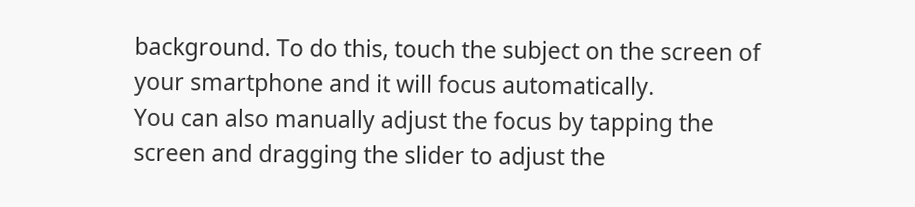background. To do this, touch the subject on the screen of your smartphone and it will focus automatically.
You can also manually adjust the focus by tapping the screen and dragging the slider to adjust the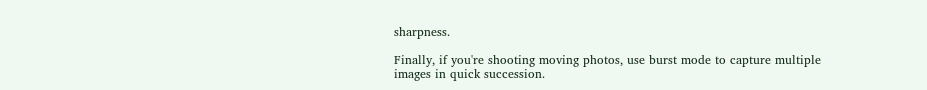sharpness.

Finally, if you're shooting moving photos, use burst mode to capture multiple images in quick succession.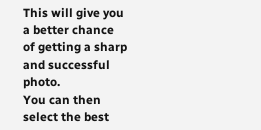This will give you a better chance of getting a sharp and successful photo.
You can then select the best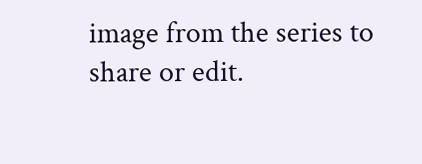image from the series to share or edit.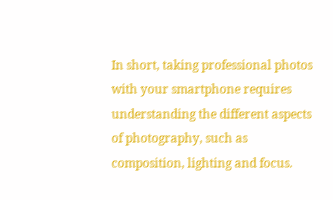In short, taking professional photos with your smartphone requires understanding the different aspects of photography, such as composition, lighting and focus.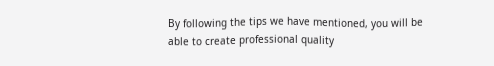By following the tips we have mentioned, you will be able to create professional quality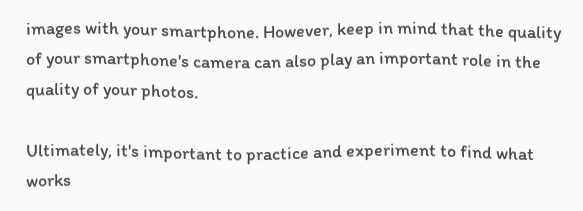images with your smartphone. However, keep in mind that the quality of your smartphone's camera can also play an important role in the quality of your photos.

Ultimately, it's important to practice and experiment to find what works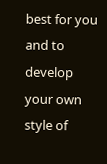best for you and to develop your own style of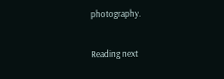photography.

Reading next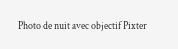Photo de nuit avec objectif Pixter